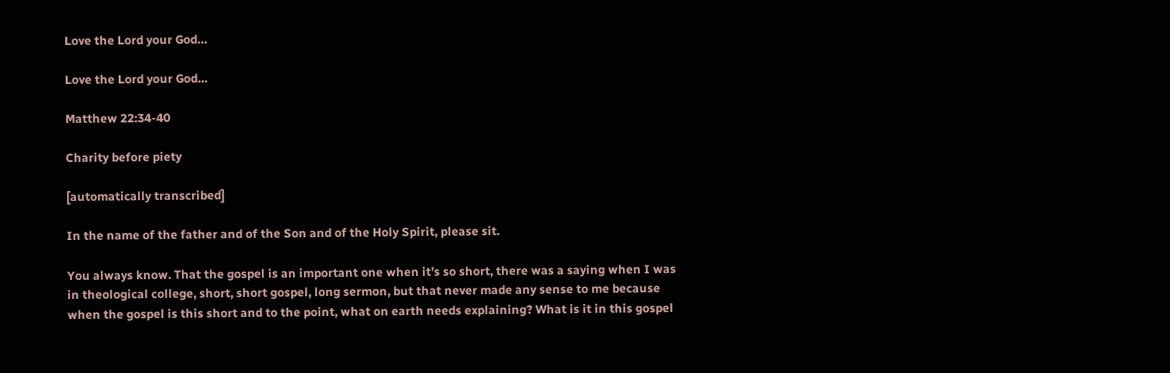Love the Lord your God…

Love the Lord your God…

Matthew 22:34-40

Charity before piety

[automatically transcribed]

In the name of the father and of the Son and of the Holy Spirit, please sit.

You always know. That the gospel is an important one when it’s so short, there was a saying when I was in theological college, short, short gospel, long sermon, but that never made any sense to me because when the gospel is this short and to the point, what on earth needs explaining? What is it in this gospel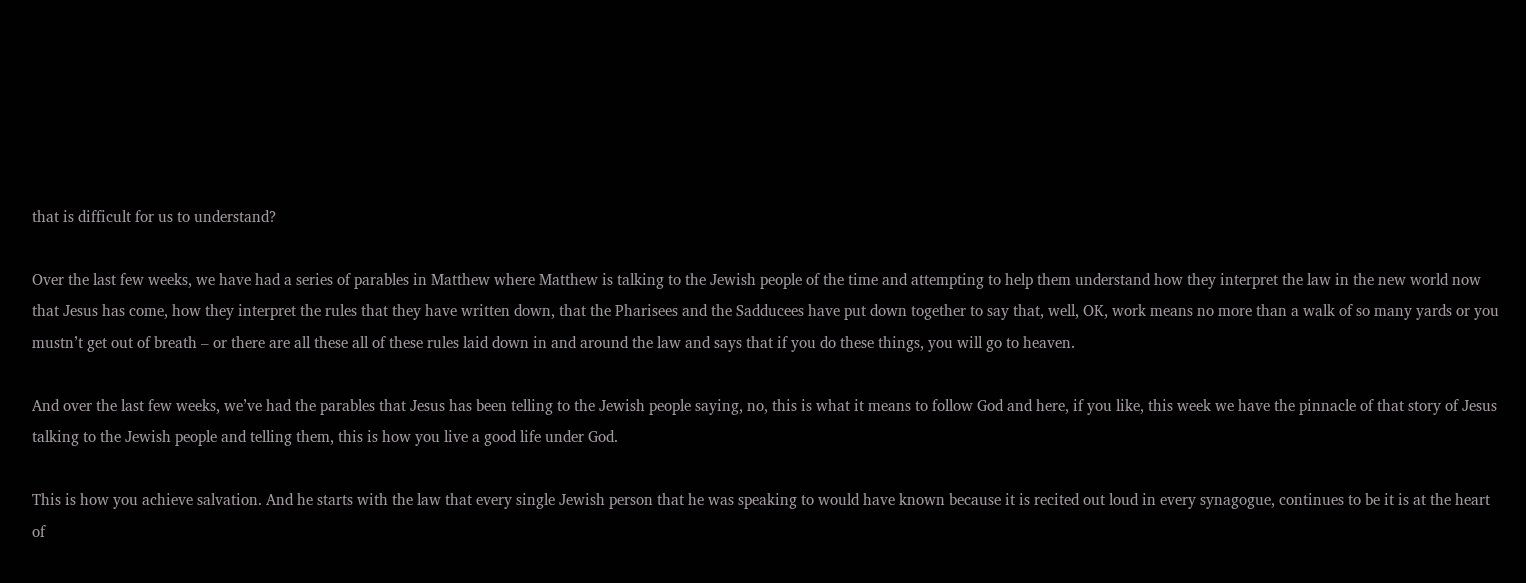that is difficult for us to understand?

Over the last few weeks, we have had a series of parables in Matthew where Matthew is talking to the Jewish people of the time and attempting to help them understand how they interpret the law in the new world now that Jesus has come, how they interpret the rules that they have written down, that the Pharisees and the Sadducees have put down together to say that, well, OK, work means no more than a walk of so many yards or you mustn’t get out of breath – or there are all these all of these rules laid down in and around the law and says that if you do these things, you will go to heaven.

And over the last few weeks, we’ve had the parables that Jesus has been telling to the Jewish people saying, no, this is what it means to follow God and here, if you like, this week we have the pinnacle of that story of Jesus talking to the Jewish people and telling them, this is how you live a good life under God.

This is how you achieve salvation. And he starts with the law that every single Jewish person that he was speaking to would have known because it is recited out loud in every synagogue, continues to be it is at the heart of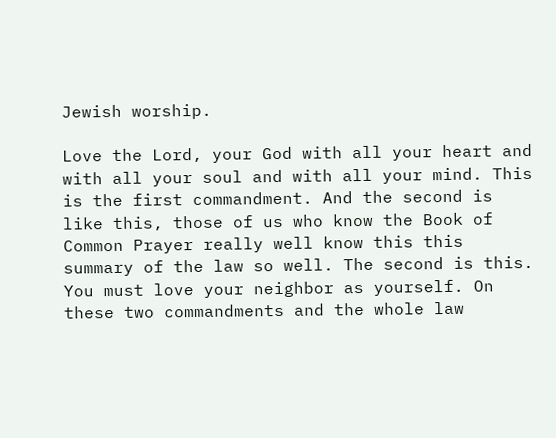Jewish worship.

Love the Lord, your God with all your heart and with all your soul and with all your mind. This is the first commandment. And the second is like this, those of us who know the Book of Common Prayer really well know this this summary of the law so well. The second is this. You must love your neighbor as yourself. On these two commandments and the whole law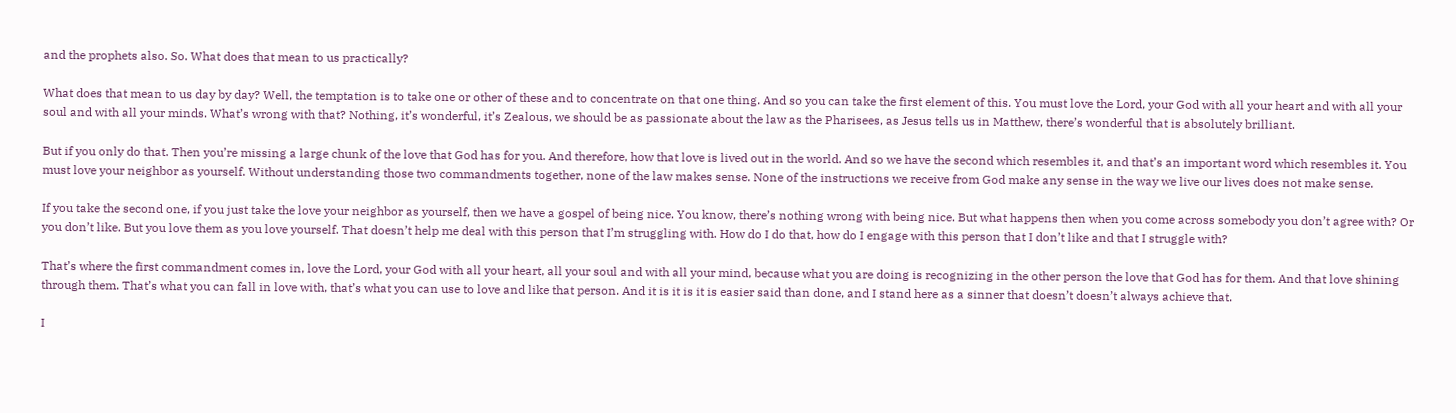and the prophets also. So. What does that mean to us practically?

What does that mean to us day by day? Well, the temptation is to take one or other of these and to concentrate on that one thing. And so you can take the first element of this. You must love the Lord, your God with all your heart and with all your soul and with all your minds. What’s wrong with that? Nothing, it’s wonderful, it’s Zealous, we should be as passionate about the law as the Pharisees, as Jesus tells us in Matthew, there’s wonderful that is absolutely brilliant.

But if you only do that. Then you’re missing a large chunk of the love that God has for you. And therefore, how that love is lived out in the world. And so we have the second which resembles it, and that’s an important word which resembles it. You must love your neighbor as yourself. Without understanding those two commandments together, none of the law makes sense. None of the instructions we receive from God make any sense in the way we live our lives does not make sense.

If you take the second one, if you just take the love your neighbor as yourself, then we have a gospel of being nice. You know, there’s nothing wrong with being nice. But what happens then when you come across somebody you don’t agree with? Or you don’t like. But you love them as you love yourself. That doesn’t help me deal with this person that I’m struggling with. How do I do that, how do I engage with this person that I don’t like and that I struggle with?

That’s where the first commandment comes in, love the Lord, your God with all your heart, all your soul and with all your mind, because what you are doing is recognizing in the other person the love that God has for them. And that love shining through them. That’s what you can fall in love with, that’s what you can use to love and like that person. And it is it is it is easier said than done, and I stand here as a sinner that doesn’t doesn’t always achieve that.

I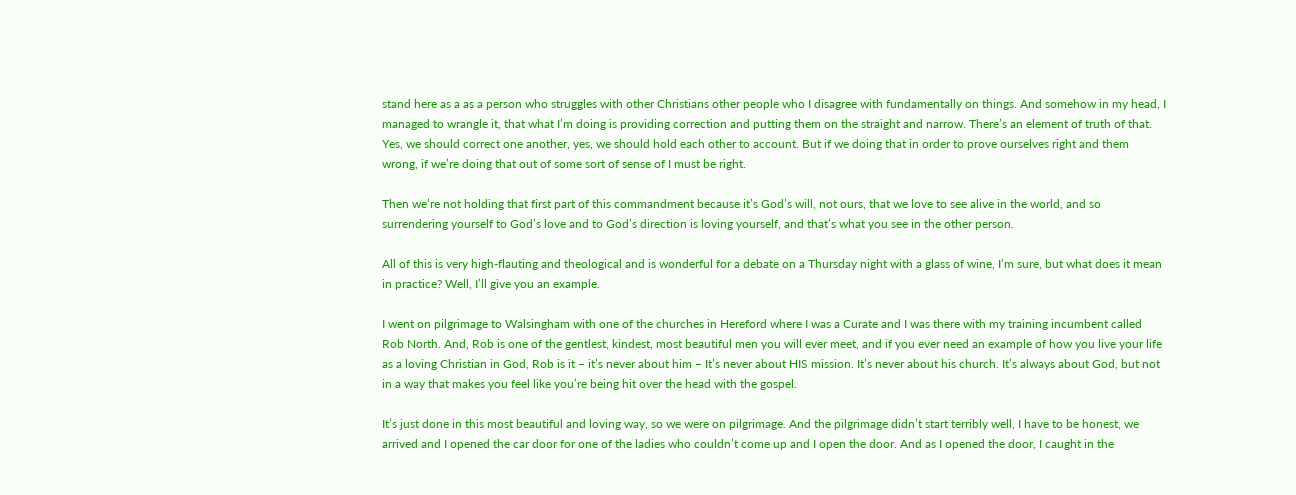stand here as a as a person who struggles with other Christians other people who I disagree with fundamentally on things. And somehow in my head, I managed to wrangle it, that what I’m doing is providing correction and putting them on the straight and narrow. There’s an element of truth of that. Yes, we should correct one another, yes, we should hold each other to account. But if we doing that in order to prove ourselves right and them wrong, if we’re doing that out of some sort of sense of I must be right.

Then we’re not holding that first part of this commandment because it’s God’s will, not ours, that we love to see alive in the world, and so surrendering yourself to God’s love and to God’s direction is loving yourself, and that’s what you see in the other person.

All of this is very high-flauting and theological and is wonderful for a debate on a Thursday night with a glass of wine, I’m sure, but what does it mean in practice? Well, I’ll give you an example.

I went on pilgrimage to Walsingham with one of the churches in Hereford where I was a Curate and I was there with my training incumbent called Rob North. And, Rob is one of the gentlest, kindest, most beautiful men you will ever meet, and if you ever need an example of how you live your life as a loving Christian in God, Rob is it – it’s never about him – It’s never about HIS mission. It’s never about his church. It’s always about God, but not in a way that makes you feel like you’re being hit over the head with the gospel.

It’s just done in this most beautiful and loving way, so we were on pilgrimage. And the pilgrimage didn’t start terribly well, I have to be honest, we arrived and I opened the car door for one of the ladies who couldn’t come up and I open the door. And as I opened the door, I caught in the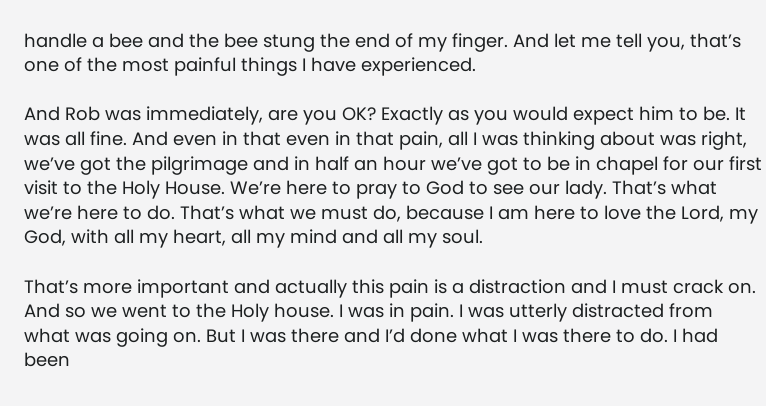handle a bee and the bee stung the end of my finger. And let me tell you, that’s one of the most painful things I have experienced.

And Rob was immediately, are you OK? Exactly as you would expect him to be. It was all fine. And even in that even in that pain, all I was thinking about was right, we’ve got the pilgrimage and in half an hour we’ve got to be in chapel for our first visit to the Holy House. We’re here to pray to God to see our lady. That’s what we’re here to do. That’s what we must do, because I am here to love the Lord, my God, with all my heart, all my mind and all my soul.

That’s more important and actually this pain is a distraction and I must crack on. And so we went to the Holy house. I was in pain. I was utterly distracted from what was going on. But I was there and I’d done what I was there to do. I had been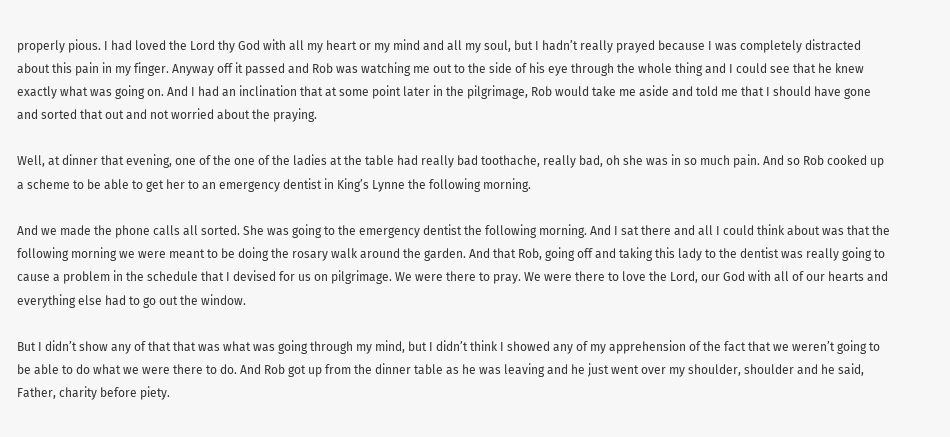properly pious. I had loved the Lord thy God with all my heart or my mind and all my soul, but I hadn’t really prayed because I was completely distracted about this pain in my finger. Anyway off it passed and Rob was watching me out to the side of his eye through the whole thing and I could see that he knew exactly what was going on. And I had an inclination that at some point later in the pilgrimage, Rob would take me aside and told me that I should have gone and sorted that out and not worried about the praying.

Well, at dinner that evening, one of the one of the ladies at the table had really bad toothache, really bad, oh she was in so much pain. And so Rob cooked up a scheme to be able to get her to an emergency dentist in King’s Lynne the following morning.

And we made the phone calls all sorted. She was going to the emergency dentist the following morning. And I sat there and all I could think about was that the following morning we were meant to be doing the rosary walk around the garden. And that Rob, going off and taking this lady to the dentist was really going to cause a problem in the schedule that I devised for us on pilgrimage. We were there to pray. We were there to love the Lord, our God with all of our hearts and everything else had to go out the window.

But I didn’t show any of that that was what was going through my mind, but I didn’t think I showed any of my apprehension of the fact that we weren’t going to be able to do what we were there to do. And Rob got up from the dinner table as he was leaving and he just went over my shoulder, shoulder and he said, Father, charity before piety.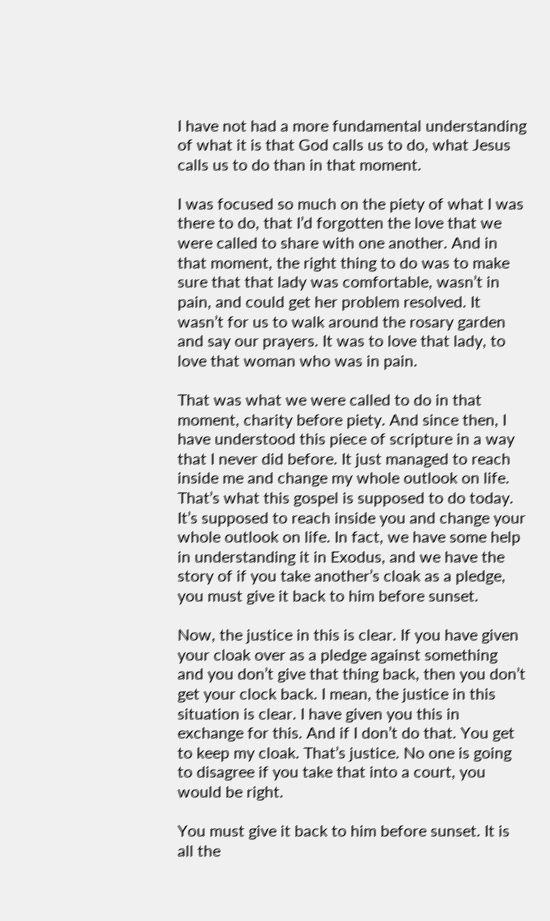I have not had a more fundamental understanding of what it is that God calls us to do, what Jesus calls us to do than in that moment.

I was focused so much on the piety of what I was there to do, that I’d forgotten the love that we were called to share with one another. And in that moment, the right thing to do was to make sure that that lady was comfortable, wasn’t in pain, and could get her problem resolved. It wasn’t for us to walk around the rosary garden and say our prayers. It was to love that lady, to love that woman who was in pain.

That was what we were called to do in that moment, charity before piety. And since then, I have understood this piece of scripture in a way that I never did before. It just managed to reach inside me and change my whole outlook on life. That’s what this gospel is supposed to do today. It’s supposed to reach inside you and change your whole outlook on life. In fact, we have some help in understanding it in Exodus, and we have the story of if you take another’s cloak as a pledge, you must give it back to him before sunset.

Now, the justice in this is clear. If you have given your cloak over as a pledge against something and you don’t give that thing back, then you don’t get your clock back. I mean, the justice in this situation is clear. I have given you this in exchange for this. And if I don’t do that. You get to keep my cloak. That’s justice. No one is going to disagree if you take that into a court, you would be right.

You must give it back to him before sunset. It is all the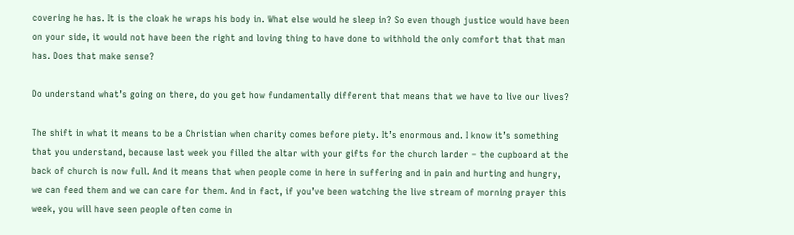covering he has. It is the cloak he wraps his body in. What else would he sleep in? So even though justice would have been on your side, it would not have been the right and loving thing to have done to withhold the only comfort that that man has. Does that make sense?

Do understand what’s going on there, do you get how fundamentally different that means that we have to live our lives?

The shift in what it means to be a Christian when charity comes before piety. It’s enormous and. I know it’s something that you understand, because last week you filled the altar with your gifts for the church larder – the cupboard at the back of church is now full. And it means that when people come in here in suffering and in pain and hurting and hungry, we can feed them and we can care for them. And in fact, if you’ve been watching the live stream of morning prayer this week, you will have seen people often come in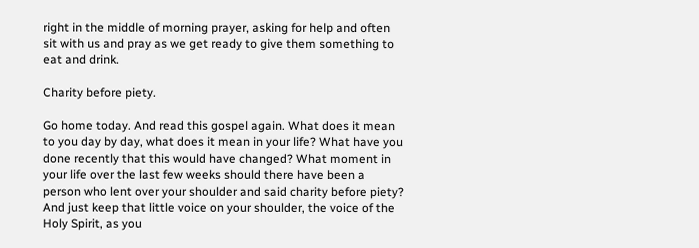right in the middle of morning prayer, asking for help and often sit with us and pray as we get ready to give them something to eat and drink.

Charity before piety.

Go home today. And read this gospel again. What does it mean to you day by day, what does it mean in your life? What have you done recently that this would have changed? What moment in your life over the last few weeks should there have been a person who lent over your shoulder and said charity before piety? And just keep that little voice on your shoulder, the voice of the Holy Spirit, as you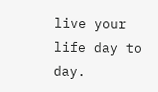live your life day to day.